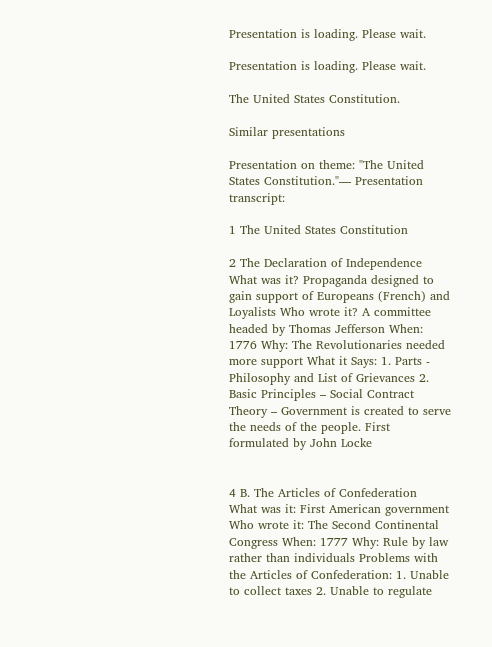Presentation is loading. Please wait.

Presentation is loading. Please wait.

The United States Constitution.

Similar presentations

Presentation on theme: "The United States Constitution."— Presentation transcript:

1 The United States Constitution

2 The Declaration of Independence
What was it? Propaganda designed to gain support of Europeans (French) and Loyalists Who wrote it? A committee headed by Thomas Jefferson When: 1776 Why: The Revolutionaries needed more support What it Says: 1. Parts - Philosophy and List of Grievances 2. Basic Principles – Social Contract Theory – Government is created to serve the needs of the people. First formulated by John Locke


4 B. The Articles of Confederation
What was it: First American government Who wrote it: The Second Continental Congress When: 1777 Why: Rule by law rather than individuals Problems with the Articles of Confederation: 1. Unable to collect taxes 2. Unable to regulate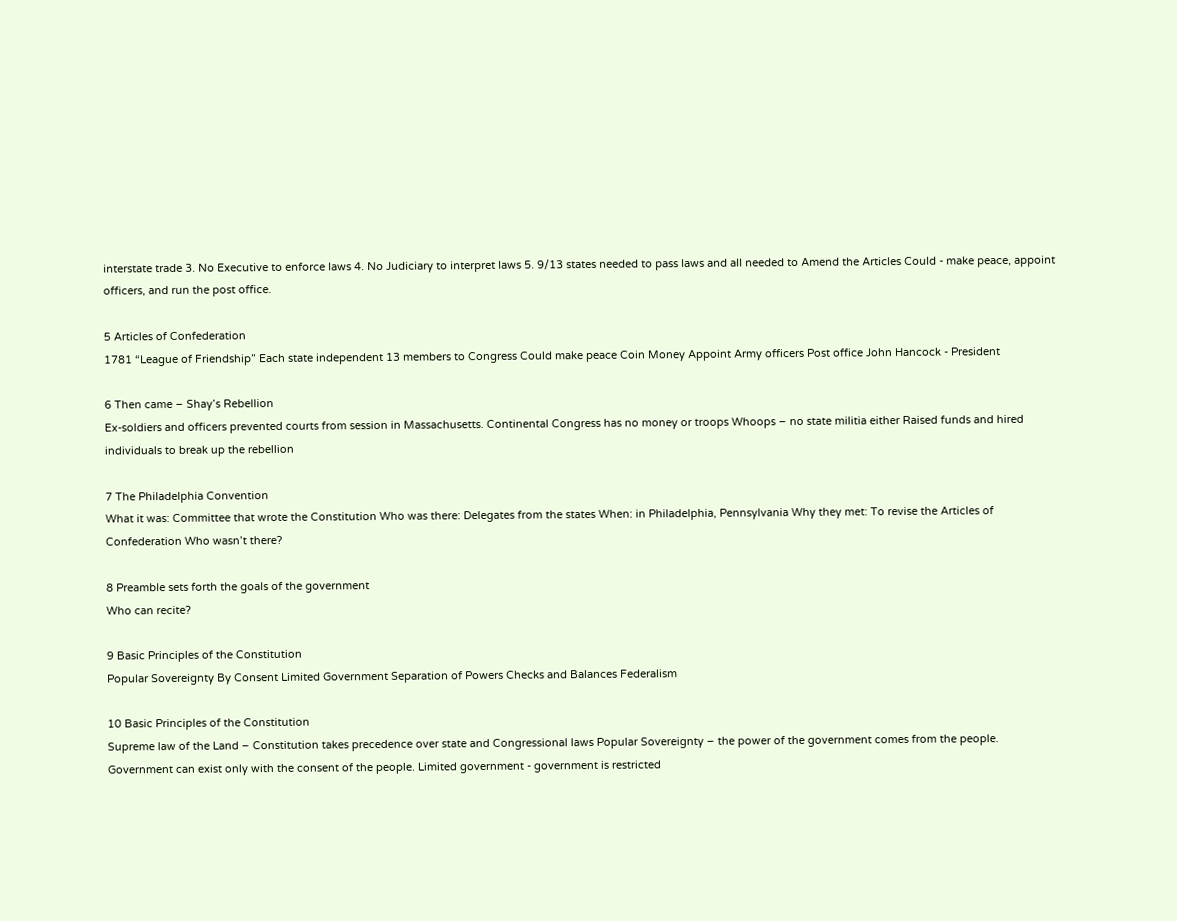interstate trade 3. No Executive to enforce laws 4. No Judiciary to interpret laws 5. 9/13 states needed to pass laws and all needed to Amend the Articles Could - make peace, appoint officers, and run the post office.

5 Articles of Confederation
1781 “League of Friendship” Each state independent 13 members to Congress Could make peace Coin Money Appoint Army officers Post office John Hancock - President

6 Then came – Shay’s Rebellion
Ex-soldiers and officers prevented courts from session in Massachusetts. Continental Congress has no money or troops Whoops – no state militia either Raised funds and hired individuals to break up the rebellion

7 The Philadelphia Convention
What it was: Committee that wrote the Constitution Who was there: Delegates from the states When: in Philadelphia, Pennsylvania Why they met: To revise the Articles of Confederation Who wasn’t there?

8 Preamble sets forth the goals of the government
Who can recite?

9 Basic Principles of the Constitution
Popular Sovereignty By Consent Limited Government Separation of Powers Checks and Balances Federalism

10 Basic Principles of the Constitution
Supreme law of the Land – Constitution takes precedence over state and Congressional laws Popular Sovereignty – the power of the government comes from the people. Government can exist only with the consent of the people. Limited government - government is restricted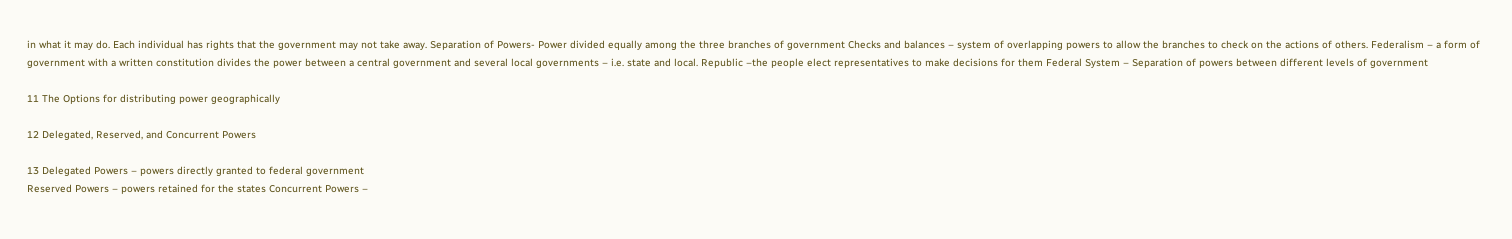in what it may do. Each individual has rights that the government may not take away. Separation of Powers- Power divided equally among the three branches of government Checks and balances – system of overlapping powers to allow the branches to check on the actions of others. Federalism – a form of government with a written constitution divides the power between a central government and several local governments – i.e. state and local. Republic –the people elect representatives to make decisions for them Federal System – Separation of powers between different levels of government

11 The Options for distributing power geographically

12 Delegated, Reserved, and Concurrent Powers

13 Delegated Powers – powers directly granted to federal government
Reserved Powers – powers retained for the states Concurrent Powers –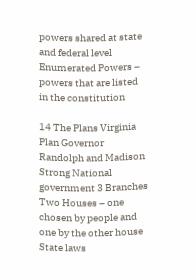powers shared at state and federal level Enumerated Powers – powers that are listed in the constitution

14 The Plans Virginia Plan Governor Randolph and Madison
Strong National government 3 Branches Two Houses – one chosen by people and one by the other house State laws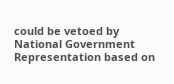could be vetoed by National Government Representation based on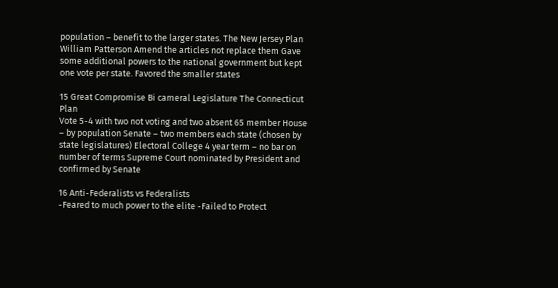population – benefit to the larger states. The New Jersey Plan William Patterson Amend the articles not replace them Gave some additional powers to the national government but kept one vote per state. Favored the smaller states

15 Great Compromise Bi cameral Legislature The Connecticut Plan
Vote 5-4 with two not voting and two absent 65 member House – by population Senate – two members each state (chosen by state legislatures) Electoral College 4 year term – no bar on number of terms Supreme Court nominated by President and confirmed by Senate

16 Anti-Federalists vs Federalists
-Feared to much power to the elite -Failed to Protect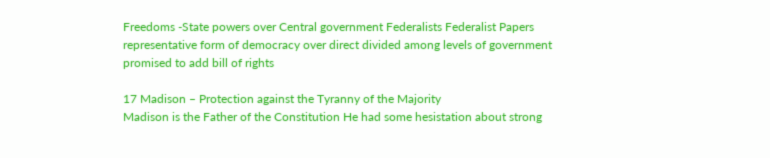Freedoms -State powers over Central government Federalists Federalist Papers representative form of democracy over direct divided among levels of government promised to add bill of rights

17 Madison – Protection against the Tyranny of the Majority
Madison is the Father of the Constitution He had some hesistation about strong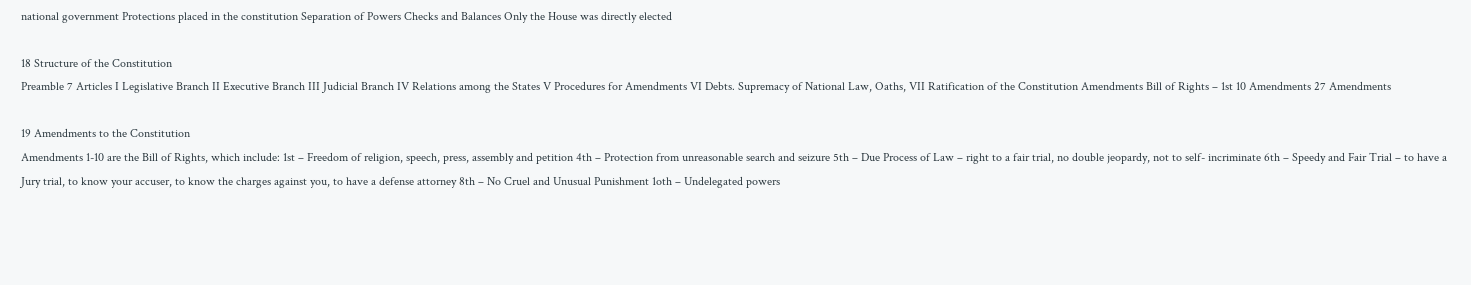national government Protections placed in the constitution Separation of Powers Checks and Balances Only the House was directly elected

18 Structure of the Constitution
Preamble 7 Articles I Legislative Branch II Executive Branch III Judicial Branch IV Relations among the States V Procedures for Amendments VI Debts. Supremacy of National Law, Oaths, VII Ratification of the Constitution Amendments Bill of Rights – 1st 10 Amendments 27 Amendments

19 Amendments to the Constitution
Amendments 1-10 are the Bill of Rights, which include: 1st – Freedom of religion, speech, press, assembly and petition 4th – Protection from unreasonable search and seizure 5th – Due Process of Law – right to a fair trial, no double jeopardy, not to self- incriminate 6th – Speedy and Fair Trial – to have a Jury trial, to know your accuser, to know the charges against you, to have a defense attorney 8th – No Cruel and Unusual Punishment 1oth – Undelegated powers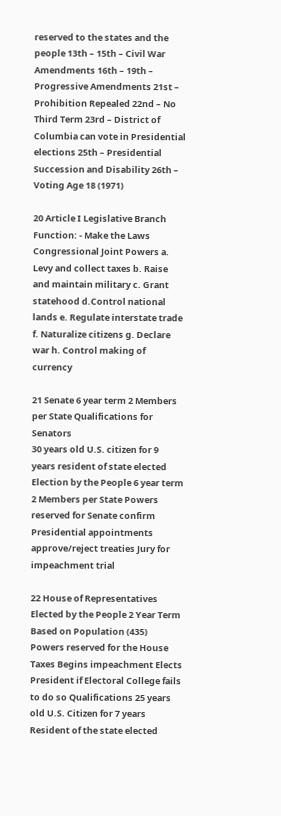reserved to the states and the people 13th – 15th – Civil War Amendments 16th – 19th – Progressive Amendments 21st – Prohibition Repealed 22nd – No Third Term 23rd – District of Columbia can vote in Presidential elections 25th – Presidential Succession and Disability 26th – Voting Age 18 (1971)

20 Article I Legislative Branch
Function: - Make the Laws Congressional Joint Powers a. Levy and collect taxes b. Raise and maintain military c. Grant statehood d.Control national lands e. Regulate interstate trade f. Naturalize citizens g. Declare war h. Control making of currency

21 Senate 6 year term 2 Members per State Qualifications for Senators
30 years old U.S. citizen for 9 years resident of state elected Election by the People 6 year term 2 Members per State Powers reserved for Senate confirm Presidential appointments approve/reject treaties Jury for impeachment trial

22 House of Representatives
Elected by the People 2 Year Term Based on Population (435) Powers reserved for the House Taxes Begins impeachment Elects President if Electoral College fails to do so Qualifications 25 years old U.S. Citizen for 7 years Resident of the state elected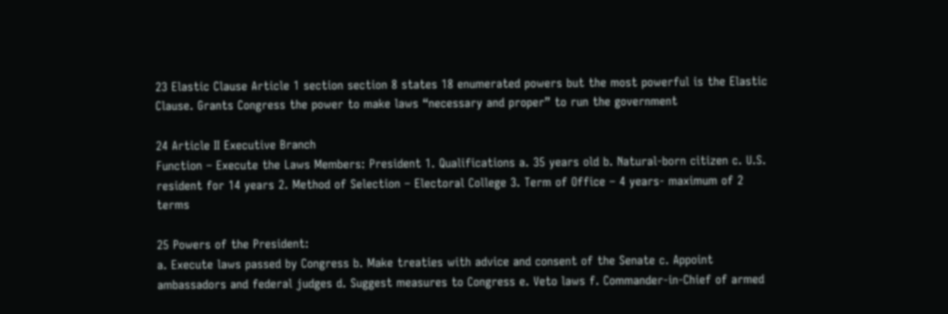23 Elastic Clause Article 1 section section 8 states 18 enumerated powers but the most powerful is the Elastic Clause. Grants Congress the power to make laws “necessary and proper” to run the government

24 Article II Executive Branch
Function – Execute the Laws Members: President 1. Qualifications a. 35 years old b. Natural-born citizen c. U.S. resident for 14 years 2. Method of Selection – Electoral College 3. Term of Office – 4 years- maximum of 2 terms

25 Powers of the President:
a. Execute laws passed by Congress b. Make treaties with advice and consent of the Senate c. Appoint ambassadors and federal judges d. Suggest measures to Congress e. Veto laws f. Commander-in-Chief of armed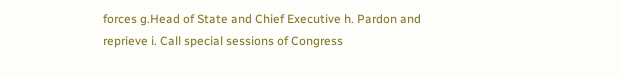forces g.Head of State and Chief Executive h. Pardon and reprieve i. Call special sessions of Congress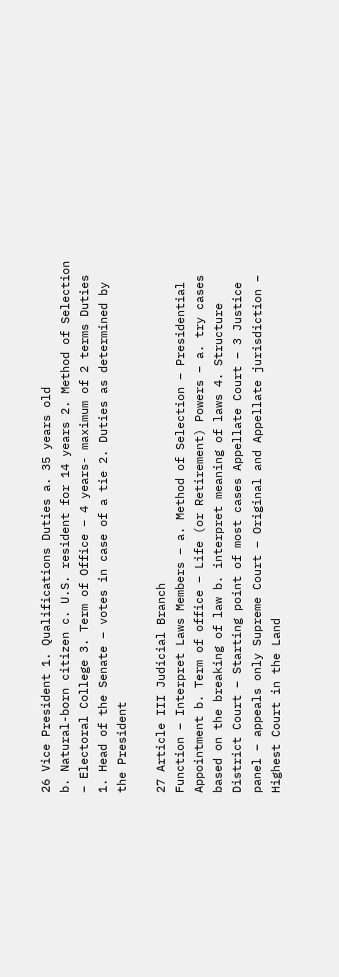26 Vice President 1. Qualifications Duties a. 35 years old
b. Natural-born citizen c. U.S. resident for 14 years 2. Method of Selection – Electoral College 3. Term of Office – 4 years- maximum of 2 terms Duties 1. Head of the Senate – votes in case of a tie 2. Duties as determined by the President

27 Article III Judicial Branch
Function – Interpret Laws Members – a. Method of Selection – Presidential Appointment b. Term of office – Life (or Retirement) Powers – a. try cases based on the breaking of law b. interpret meaning of laws 4. Structure District Court – Starting point of most cases Appellate Court – 3 Justice panel – appeals only Supreme Court – Original and Appellate jurisdiction – Highest Court in the Land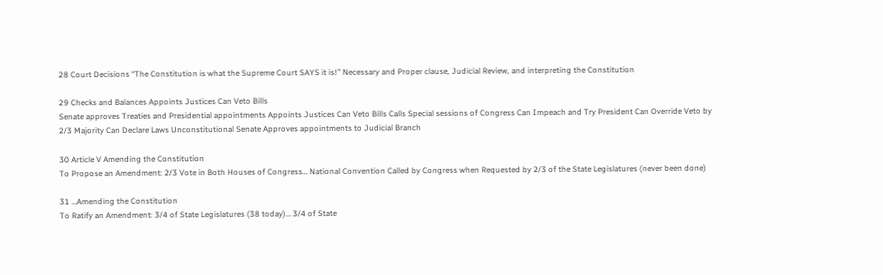28 Court Decisions “The Constitution is what the Supreme Court SAYS it is!” Necessary and Proper clause, Judicial Review, and interpreting the Constitution

29 Checks and Balances Appoints Justices Can Veto Bills
Senate approves Treaties and Presidential appointments Appoints Justices Can Veto Bills Calls Special sessions of Congress Can Impeach and Try President Can Override Veto by 2/3 Majority Can Declare Laws Unconstitutional Senate Approves appointments to Judicial Branch

30 Article V Amending the Constitution
To Propose an Amendment: 2/3 Vote in Both Houses of Congress… National Convention Called by Congress when Requested by 2/3 of the State Legislatures (never been done)

31 …Amending the Constitution
To Ratify an Amendment: 3/4 of State Legislatures (38 today)… 3/4 of State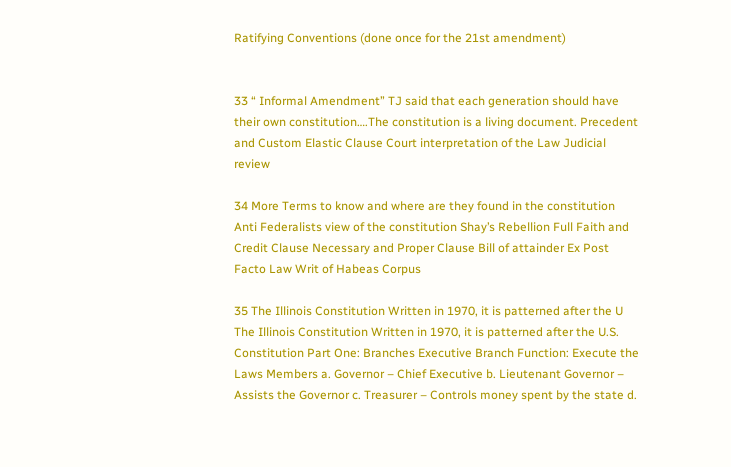Ratifying Conventions (done once for the 21st amendment)


33 “ Informal Amendment” TJ said that each generation should have their own constitution….The constitution is a living document. Precedent and Custom Elastic Clause Court interpretation of the Law Judicial review

34 More Terms to know and where are they found in the constitution
Anti Federalists view of the constitution Shay’s Rebellion Full Faith and Credit Clause Necessary and Proper Clause Bill of attainder Ex Post Facto Law Writ of Habeas Corpus

35 The Illinois Constitution Written in 1970, it is patterned after the U
The Illinois Constitution Written in 1970, it is patterned after the U.S. Constitution Part One: Branches Executive Branch Function: Execute the Laws Members a. Governor – Chief Executive b. Lieutenant Governor – Assists the Governor c. Treasurer – Controls money spent by the state d.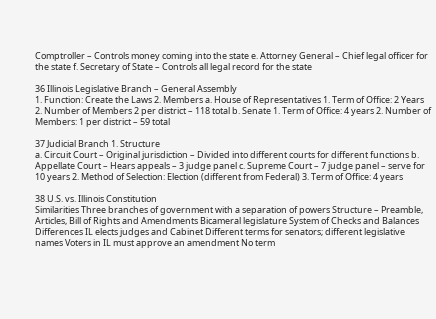Comptroller – Controls money coming into the state e. Attorney General – Chief legal officer for the state f. Secretary of State – Controls all legal record for the state

36 Illinois Legislative Branch – General Assembly
1. Function: Create the Laws 2. Members a. House of Representatives 1. Term of Office: 2 Years 2. Number of Members 2 per district – 118 total b. Senate 1. Term of Office: 4 years 2. Number of Members: 1 per district – 59 total

37 Judicial Branch 1. Structure
a. Circuit Court – Original jurisdiction – Divided into different courts for different functions b. Appellate Court – Hears appeals – 3 judge panel c. Supreme Court – 7 judge panel – serve for 10 years 2. Method of Selection: Election (different from Federal) 3. Term of Office: 4 years

38 U.S. vs. Illinois Constitution
Similarities Three branches of government with a separation of powers Structure – Preamble, Articles, Bill of Rights and Amendments Bicameral legislature System of Checks and Balances Differences IL elects judges and Cabinet Different terms for senators; different legislative names Voters in IL must approve an amendment No term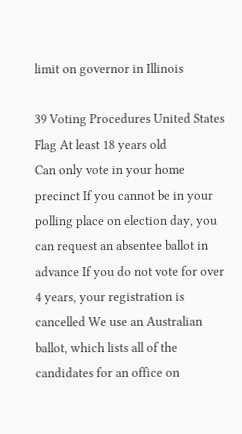limit on governor in Illinois

39 Voting Procedures United States Flag At least 18 years old
Can only vote in your home precinct If you cannot be in your polling place on election day, you can request an absentee ballot in advance If you do not vote for over 4 years, your registration is cancelled We use an Australian ballot, which lists all of the candidates for an office on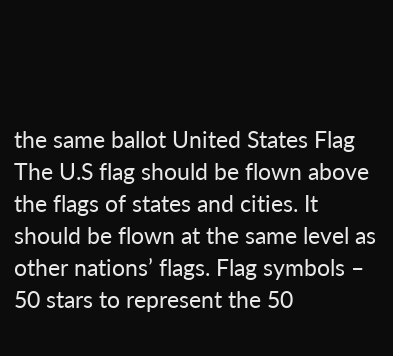the same ballot United States Flag The U.S flag should be flown above the flags of states and cities. It should be flown at the same level as other nations’ flags. Flag symbols – 50 stars to represent the 50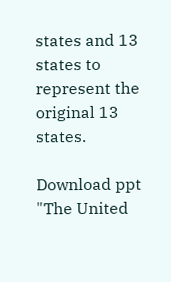states and 13 states to represent the original 13 states.

Download ppt "The United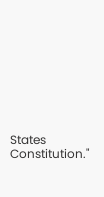States Constitution."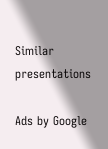Similar presentations

Ads by Google